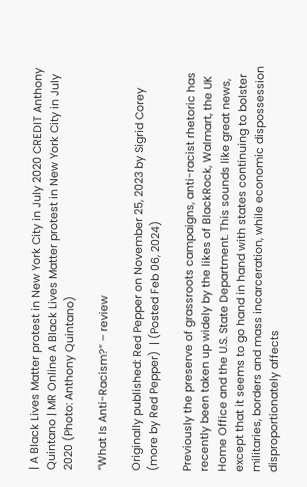| A Black Lives Matter protest in New York City in July 2020 CREDIT Anthony Quintano | MR Online A Black Lives Matter protest in New York City in July 2020 (Photo: Anthony Quintano)

“What Is Anti-Racism?” – review

Originally published: Red Pepper on November 25, 2023 by Sigrid Corey (more by Red Pepper)  | (Posted Feb 06, 2024)

Previously the preserve of grassroots campaigns, anti-racist rhetoric has recently been taken up widely by the likes of BlackRock, Walmart, the UK Home Office and the U.S. State Department. This sounds like great news, except that it seems to go hand in hand with states continuing to bolster militaries, borders and mass incarceration, while economic dispossession disproportionately affects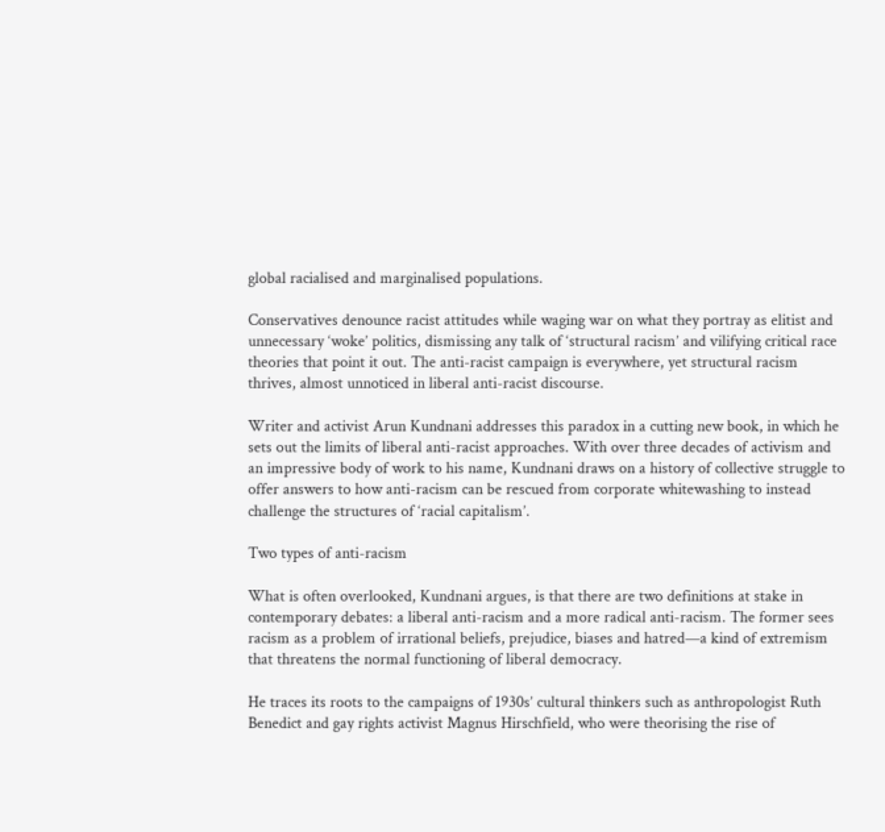global racialised and marginalised populations.

Conservatives denounce racist attitudes while waging war on what they portray as elitist and unnecessary ‘woke’ politics, dismissing any talk of ‘structural racism’ and vilifying critical race theories that point it out. The anti-racist campaign is everywhere, yet structural racism thrives, almost unnoticed in liberal anti-racist discourse.

Writer and activist Arun Kundnani addresses this paradox in a cutting new book, in which he sets out the limits of liberal anti-racist approaches. With over three decades of activism and an impressive body of work to his name, Kundnani draws on a history of collective struggle to offer answers to how anti-racism can be rescued from corporate whitewashing to instead challenge the structures of ‘racial capitalism’.

Two types of anti-racism

What is often overlooked, Kundnani argues, is that there are two definitions at stake in contemporary debates: a liberal anti-racism and a more radical anti-racism. The former sees racism as a problem of irrational beliefs, prejudice, biases and hatred—a kind of extremism that threatens the normal functioning of liberal democracy.

He traces its roots to the campaigns of 1930s’ cultural thinkers such as anthropologist Ruth Benedict and gay rights activist Magnus Hirschfield, who were theorising the rise of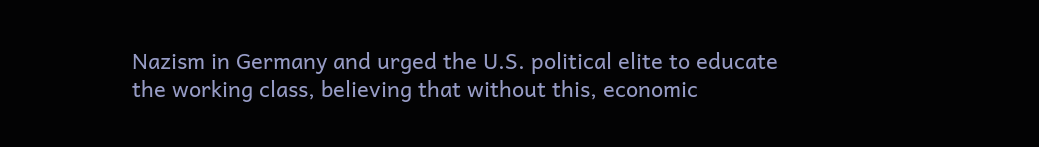Nazism in Germany and urged the U.S. political elite to educate the working class, believing that without this, economic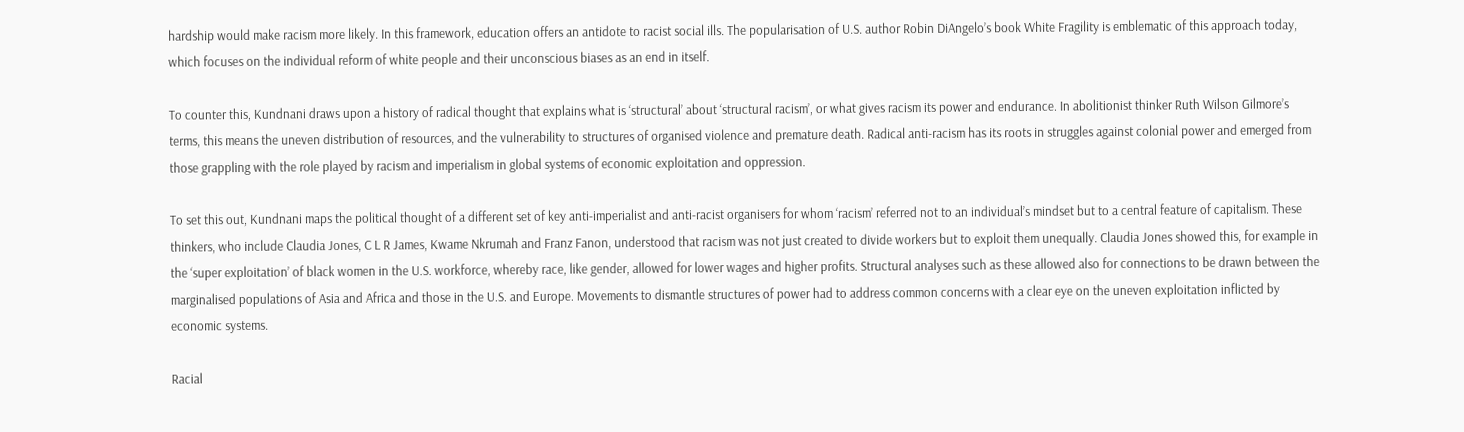hardship would make racism more likely. In this framework, education offers an antidote to racist social ills. The popularisation of U.S. author Robin DiAngelo’s book White Fragility is emblematic of this approach today, which focuses on the individual reform of white people and their unconscious biases as an end in itself.

To counter this, Kundnani draws upon a history of radical thought that explains what is ‘structural’ about ‘structural racism’, or what gives racism its power and endurance. In abolitionist thinker Ruth Wilson Gilmore’s terms, this means the uneven distribution of resources, and the vulnerability to structures of organised violence and premature death. Radical anti-racism has its roots in struggles against colonial power and emerged from those grappling with the role played by racism and imperialism in global systems of economic exploitation and oppression.

To set this out, Kundnani maps the political thought of a different set of key anti-imperialist and anti-racist organisers for whom ‘racism’ referred not to an individual’s mindset but to a central feature of capitalism. These thinkers, who include Claudia Jones, C L R James, Kwame Nkrumah and Franz Fanon, understood that racism was not just created to divide workers but to exploit them unequally. Claudia Jones showed this, for example in the ‘super exploitation’ of black women in the U.S. workforce, whereby race, like gender, allowed for lower wages and higher profits. Structural analyses such as these allowed also for connections to be drawn between the marginalised populations of Asia and Africa and those in the U.S. and Europe. Movements to dismantle structures of power had to address common concerns with a clear eye on the uneven exploitation inflicted by economic systems.

Racial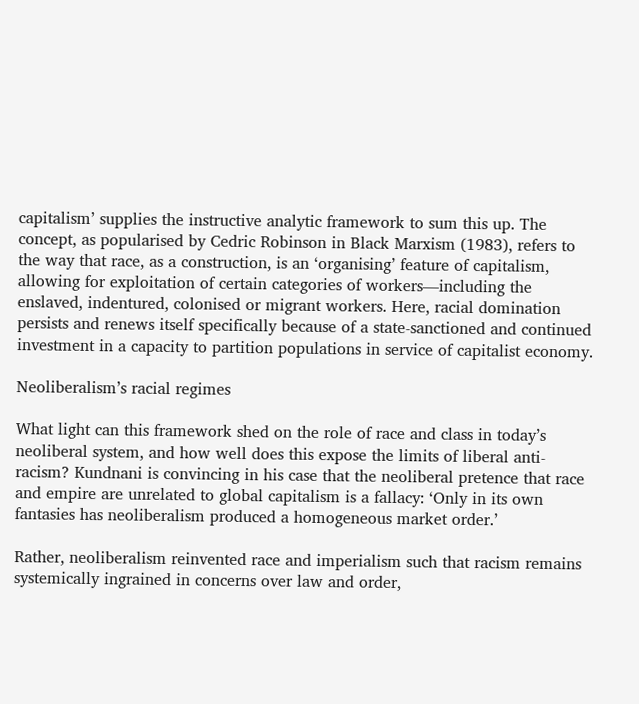capitalism’ supplies the instructive analytic framework to sum this up. The concept, as popularised by Cedric Robinson in Black Marxism (1983), refers to the way that race, as a construction, is an ‘organising’ feature of capitalism, allowing for exploitation of certain categories of workers—including the enslaved, indentured, colonised or migrant workers. Here, racial domination persists and renews itself specifically because of a state-sanctioned and continued investment in a capacity to partition populations in service of capitalist economy.

Neoliberalism’s racial regimes

What light can this framework shed on the role of race and class in today’s neoliberal system, and how well does this expose the limits of liberal anti-racism? Kundnani is convincing in his case that the neoliberal pretence that race and empire are unrelated to global capitalism is a fallacy: ‘Only in its own fantasies has neoliberalism produced a homogeneous market order.’

Rather, neoliberalism reinvented race and imperialism such that racism remains systemically ingrained in concerns over law and order,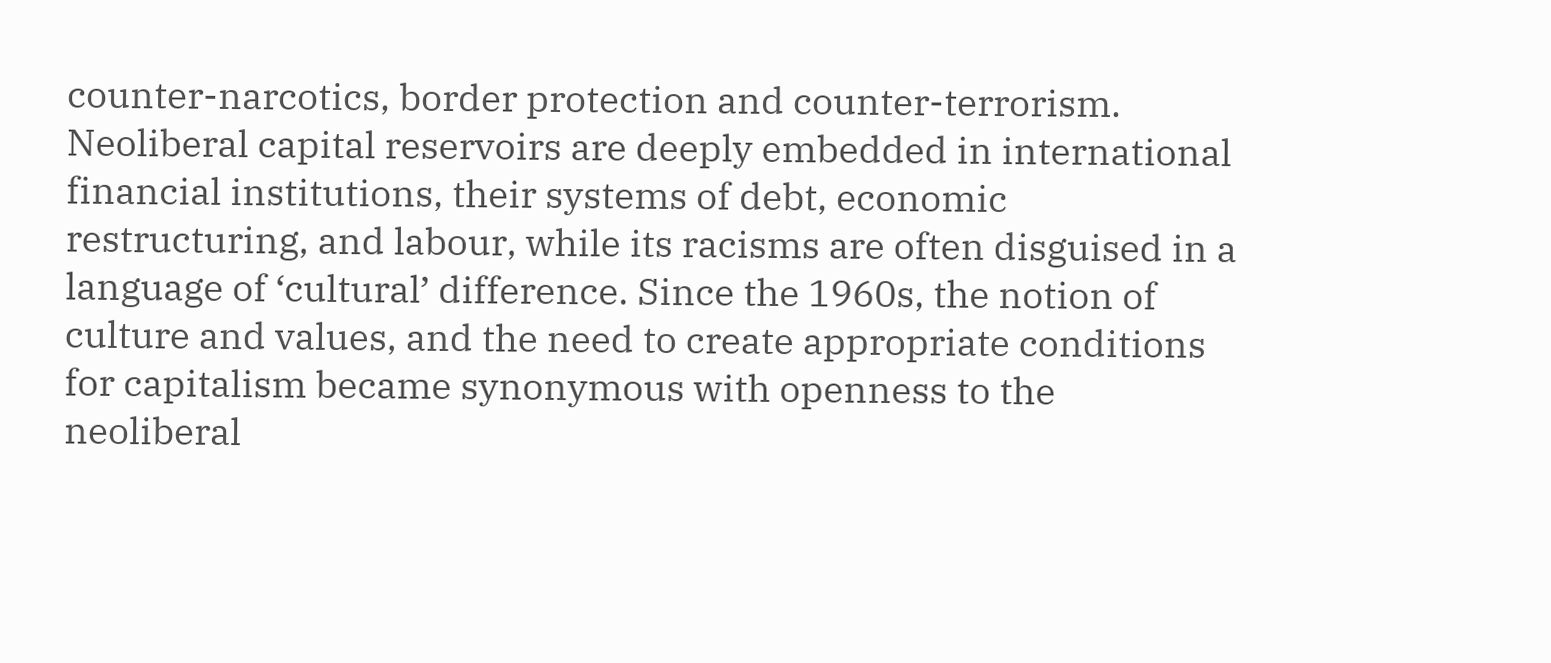counter-narcotics, border protection and counter-terrorism. Neoliberal capital reservoirs are deeply embedded in international financial institutions, their systems of debt, economic restructuring, and labour, while its racisms are often disguised in a language of ‘cultural’ difference. Since the 1960s, the notion of culture and values, and the need to create appropriate conditions for capitalism became synonymous with openness to the neoliberal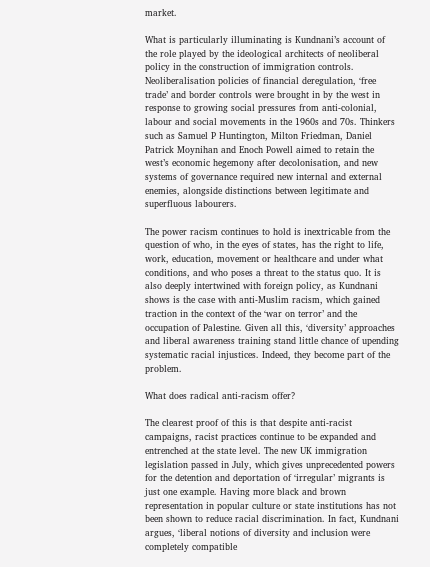market.

What is particularly illuminating is Kundnani’s account of the role played by the ideological architects of neoliberal policy in the construction of immigration controls. Neoliberalisation policies of financial deregulation, ‘free trade’ and border controls were brought in by the west in response to growing social pressures from anti-colonial, labour and social movements in the 1960s and 70s. Thinkers such as Samuel P Huntington, Milton Friedman, Daniel Patrick Moynihan and Enoch Powell aimed to retain the west’s economic hegemony after decolonisation, and new systems of governance required new internal and external enemies, alongside distinctions between legitimate and superfluous labourers.

The power racism continues to hold is inextricable from the question of who, in the eyes of states, has the right to life, work, education, movement or healthcare and under what conditions, and who poses a threat to the status quo. It is also deeply intertwined with foreign policy, as Kundnani shows is the case with anti-Muslim racism, which gained traction in the context of the ‘war on terror’ and the occupation of Palestine. Given all this, ‘diversity’ approaches and liberal awareness training stand little chance of upending systematic racial injustices. Indeed, they become part of the problem.

What does radical anti-racism offer?

The clearest proof of this is that despite anti-racist campaigns, racist practices continue to be expanded and entrenched at the state level. The new UK immigration legislation passed in July, which gives unprecedented powers for the detention and deportation of ‘irregular’ migrants is just one example. Having more black and brown representation in popular culture or state institutions has not been shown to reduce racial discrimination. In fact, Kundnani argues, ‘liberal notions of diversity and inclusion were completely compatible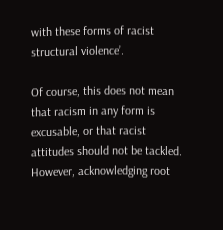with these forms of racist structural violence’.

Of course, this does not mean that racism in any form is excusable, or that racist attitudes should not be tackled. However, acknowledging root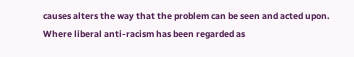causes alters the way that the problem can be seen and acted upon. Where liberal anti-racism has been regarded as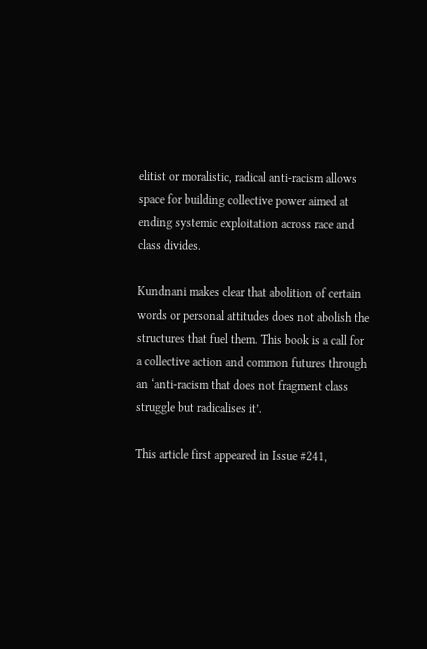elitist or moralistic, radical anti-racism allows space for building collective power aimed at ending systemic exploitation across race and class divides.

Kundnani makes clear that abolition of certain words or personal attitudes does not abolish the structures that fuel them. This book is a call for a collective action and common futures through an ‘anti-racism that does not fragment class struggle but radicalises it’.

This article first appeared in Issue #241,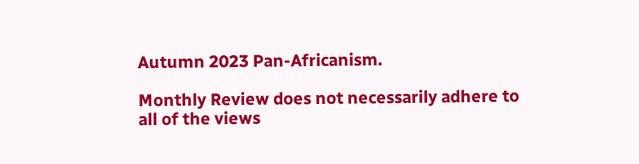Autumn 2023 Pan-Africanism.

Monthly Review does not necessarily adhere to all of the views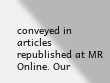conveyed in articles republished at MR Online. Our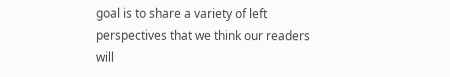goal is to share a variety of left perspectives that we think our readers will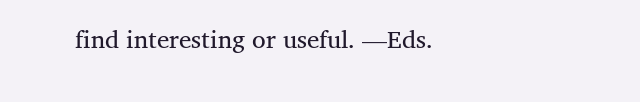find interesting or useful. —Eds.